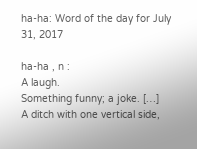ha-ha: Word of the day for July 31, 2017

ha-ha , n :
A laugh.
Something funny; a joke. […]
A ditch with one vertical side,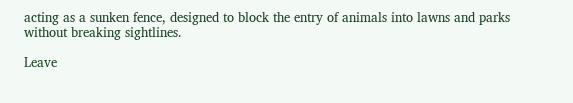acting as a sunken fence, designed to block the entry of animals into lawns and parks without breaking sightlines.

Leave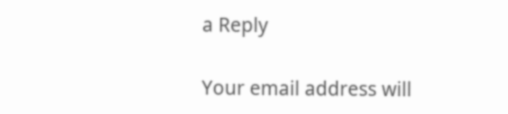a Reply

Your email address will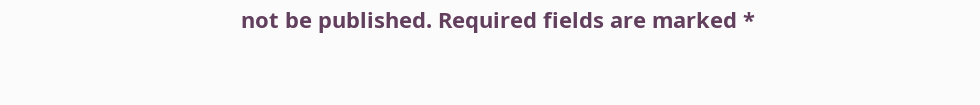not be published. Required fields are marked *